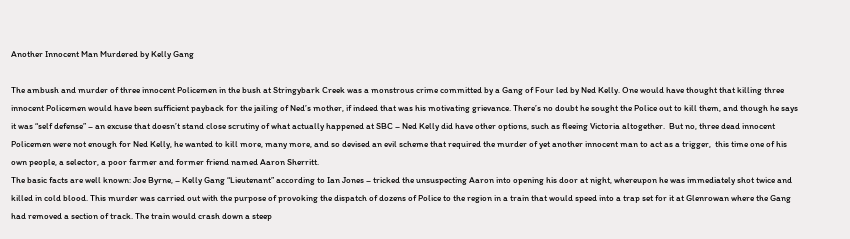Another Innocent Man Murdered by Kelly Gang

The ambush and murder of three innocent Policemen in the bush at Stringybark Creek was a monstrous crime committed by a Gang of Four led by Ned Kelly. One would have thought that killing three innocent Policemen would have been sufficient payback for the jailing of Ned’s mother, if indeed that was his motivating grievance. There’s no doubt he sought the Police out to kill them, and though he says it was “self defense” – an excuse that doesn’t stand close scrutiny of what actually happened at SBC – Ned Kelly did have other options, such as fleeing Victoria altogether.  But no, three dead innocent Policemen were not enough for Ned Kelly, he wanted to kill more, many more, and so devised an evil scheme that required the murder of yet another innocent man to act as a trigger,  this time one of his own people, a selector, a poor farmer and former friend named Aaron Sherritt.
The basic facts are well known: Joe Byrne, – Kelly Gang “Lieutenant” according to Ian Jones – tricked the unsuspecting Aaron into opening his door at night, whereupon he was immediately shot twice and killed in cold blood. This murder was carried out with the purpose of provoking the dispatch of dozens of Police to the region in a train that would speed into a trap set for it at Glenrowan where the Gang had removed a section of track. The train would crash down a steep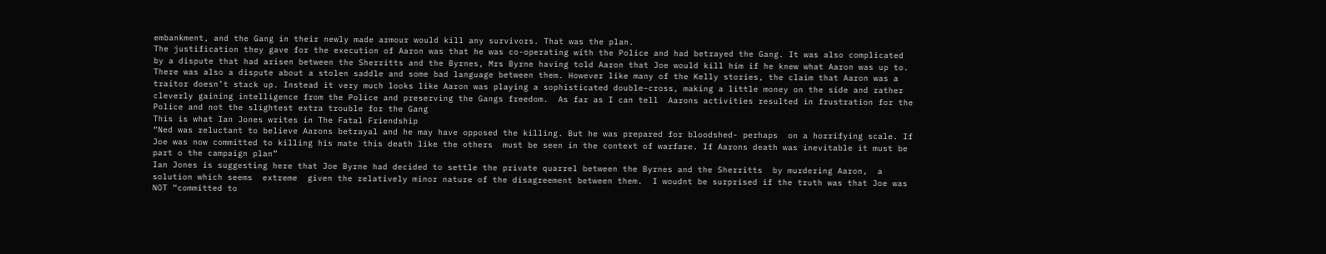embankment, and the Gang in their newly made armour would kill any survivors. That was the plan.
The justification they gave for the execution of Aaron was that he was co-operating with the Police and had betrayed the Gang. It was also complicated by a dispute that had arisen between the Sherritts and the Byrnes, Mrs Byrne having told Aaron that Joe would kill him if he knew what Aaron was up to. There was also a dispute about a stolen saddle and some bad language between them. However like many of the Kelly stories, the claim that Aaron was a traitor doesn’t stack up. Instead it very much looks like Aaron was playing a sophisticated double–cross, making a little money on the side and rather cleverly gaining intelligence from the Police and preserving the Gangs freedom.  As far as I can tell  Aarons activities resulted in frustration for the Police and not the slightest extra trouble for the Gang
This is what Ian Jones writes in The Fatal Friendship
“Ned was reluctant to believe Aarons betrayal and he may have opposed the killing. But he was prepared for bloodshed- perhaps  on a horrifying scale. If Joe was now committed to killing his mate this death like the others  must be seen in the context of warfare. If Aarons death was inevitable it must be part o the campaign plan”
Ian Jones is suggesting here that Joe Byrne had decided to settle the private quarrel between the Byrnes and the Sherritts  by murdering Aaron,  a solution which seems  extreme  given the relatively minor nature of the disagreement between them.  I woudnt be surprised if the truth was that Joe was NOT “committed to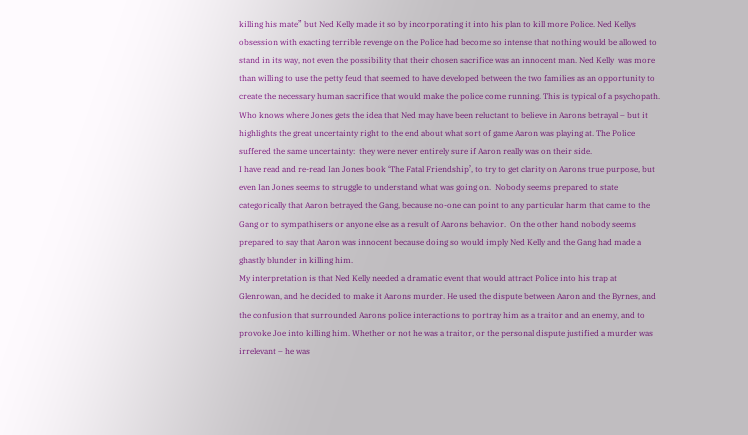killing his mate” but Ned Kelly made it so by incorporating it into his plan to kill more Police. Ned Kellys  obsession with exacting terrible revenge on the Police had become so intense that nothing would be allowed to stand in its way, not even the possibility that their chosen sacrifice was an innocent man. Ned Kelly  was more than willing to use the petty feud that seemed to have developed between the two families as an opportunity to create the necessary human sacrifice that would make the police come running. This is typical of a psychopath.
Who knows where Jones gets the idea that Ned may have been reluctant to believe in Aarons betrayal – but it highlights the great uncertainty right to the end about what sort of game Aaron was playing at. The Police suffered the same uncertainty:  they were never entirely sure if Aaron really was on their side.
I have read and re-read Ian Jones book ‘The Fatal Friendship’, to try to get clarity on Aarons true purpose, but even Ian Jones seems to struggle to understand what was going on.  Nobody seems prepared to state categorically that Aaron betrayed the Gang, because no-one can point to any particular harm that came to the Gang or to sympathisers or anyone else as a result of Aarons behavior.  On the other hand nobody seems  prepared to say that Aaron was innocent because doing so would imply Ned Kelly and the Gang had made a ghastly blunder in killing him.
My interpretation is that Ned Kelly needed a dramatic event that would attract Police into his trap at Glenrowan, and he decided to make it Aarons murder. He used the dispute between Aaron and the Byrnes, and the confusion that surrounded Aarons police interactions to portray him as a traitor and an enemy, and to provoke Joe into killing him. Whether or not he was a traitor, or the personal dispute justified a murder was irrelevant – he was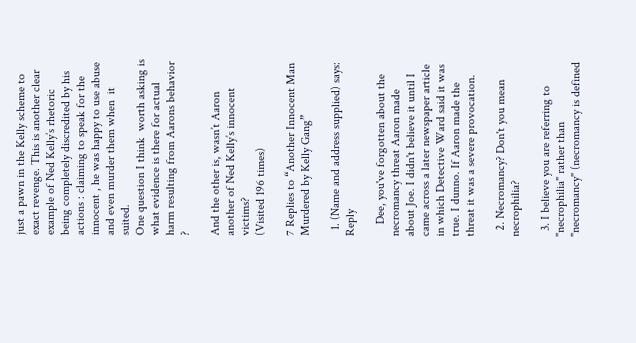just a pawn in the Kelly scheme to exact revenge. This is another clear example of Ned Kelly’s rhetoric  being completely discredited by his actions : claiming to speak for the innocent , he was happy to use abuse and even murder them when  it suited.
One question I think  worth asking is what evidence is there for actual harm resulting from Aarons behavior ?

And the other is, wasn’t Aaron another of Ned Kelly’s innocent victims?
(Visited 196 times)

7 Replies to “Another Innocent Man Murdered by Kelly Gang”

  1. (Name and address supplied) says: Reply

    Dee, you've forgotten about the necromancy threat Aaron made about Joe. I didn't believe it until I came across a later newspaper article in which Detective Ward said it was true. I dunno. If Aaron made the threat it was a severe provocation.

  2. Necromancy? Don't you mean necrophilia?

  3. I believe you are referring to "necrophilia" rather than "necromancy" (necromancy is defined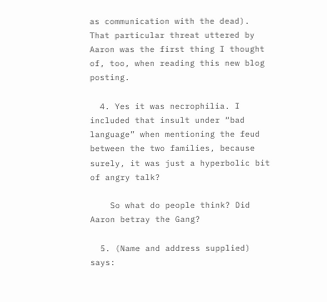as communication with the dead). That particular threat uttered by Aaron was the first thing I thought of, too, when reading this new blog posting.

  4. Yes it was necrophilia. I included that insult under “bad language” when mentioning the feud between the two families, because surely, it was just a hyperbolic bit of angry talk?

    So what do people think? Did Aaron betray the Gang?

  5. (Name and address supplied) says: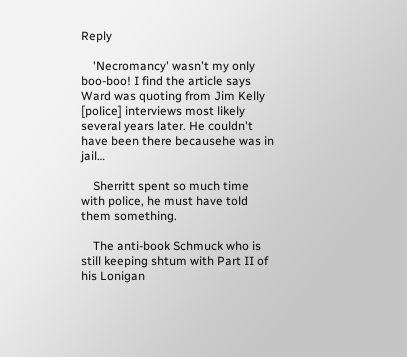Reply

    'Necromancy' wasn't my only boo-boo! I find the article says Ward was quoting from Jim Kelly [police] interviews most likely several years later. He couldn't have been there becausehe was in jail…

    Sherritt spent so much time with police, he must have told them something.

    The anti-book Schmuck who is still keeping shtum with Part II of his Lonigan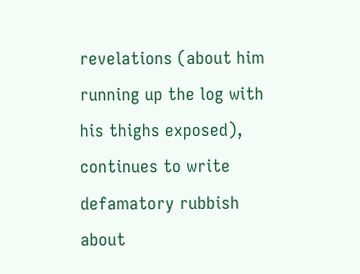revelations (about him running up the log with his thighs exposed), continues to write defamatory rubbish about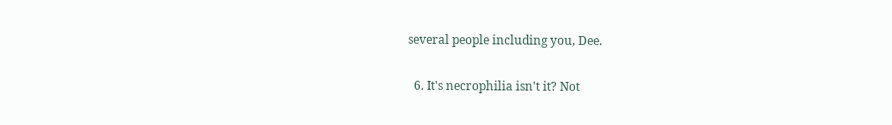several people including you, Dee.

  6. It's necrophilia isn't it? Not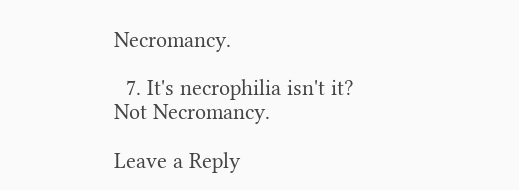Necromancy.

  7. It's necrophilia isn't it? Not Necromancy.

Leave a Reply